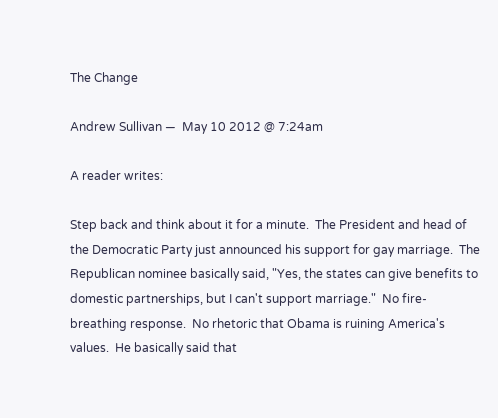The Change

Andrew Sullivan —  May 10 2012 @ 7:24am

A reader writes:

Step back and think about it for a minute.  The President and head of the Democratic Party just announced his support for gay marriage.  The Republican nominee basically said, "Yes, the states can give benefits to domestic partnerships, but I can't support marriage."  No fire-breathing response.  No rhetoric that Obama is ruining America's values.  He basically said that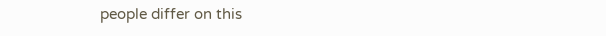people differ on this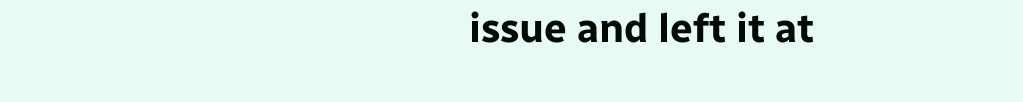issue and left it at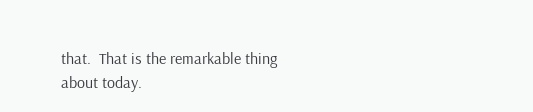that.  That is the remarkable thing about today.